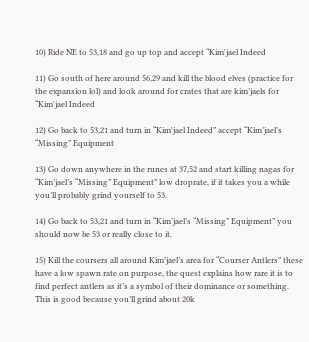10) Ride NE to 53,18 and go up top and accept “Kim'jael Indeed

11) Go south of here around 56,29 and kill the blood elves (practice for the expansion lol) and look around for crates that are kim’jaels for “Kim'jael Indeed

12) Go back to 53,21 and turn in “Kim'jael Indeed” accept “Kim’jael’s “Missing” Equipment

13) Go down anywhere in the runes at 37,52 and start killing nagas for “Kim’jael’s “Missing” Equipment” low droprate, if it takes you a while you’ll probably grind yourself to 53.

14) Go back to 53,21 and turn in “Kim’jael’s “Missing” Equipment” you should now be 53 or really close to it.

15) Kill the coursers all around Kim’jael’s area for “Courser Antlers” these have a low spawn rate on purpose, the quest explains how rare it is to find perfect antlers as it’s a symbol of their dominance or something. This is good because you’ll grind about 20k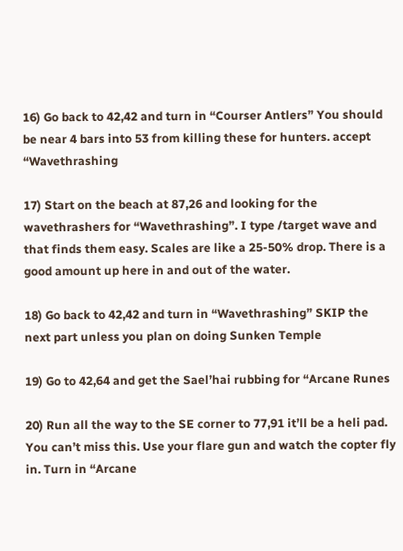16) Go back to 42,42 and turn in “Courser Antlers” You should be near 4 bars into 53 from killing these for hunters. accept “Wavethrashing

17) Start on the beach at 87,26 and looking for the wavethrashers for “Wavethrashing”. I type /target wave and that finds them easy. Scales are like a 25-50% drop. There is a good amount up here in and out of the water.

18) Go back to 42,42 and turn in “Wavethrashing” SKIP the next part unless you plan on doing Sunken Temple

19) Go to 42,64 and get the Sael’hai rubbing for “Arcane Runes

20) Run all the way to the SE corner to 77,91 it’ll be a heli pad. You can’t miss this. Use your flare gun and watch the copter fly in. Turn in “Arcane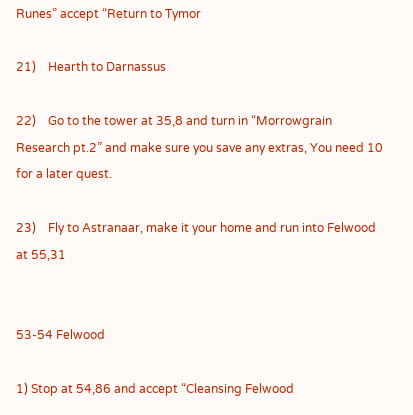Runes” accept “Return to Tymor

21)    Hearth to Darnassus

22)    Go to the tower at 35,8 and turn in “Morrowgrain Research pt.2” and make sure you save any extras, You need 10 for a later quest.

23)    Fly to Astranaar, make it your home and run into Felwood at 55,31


53-54 Felwood

1) Stop at 54,86 and accept “Cleansing Felwood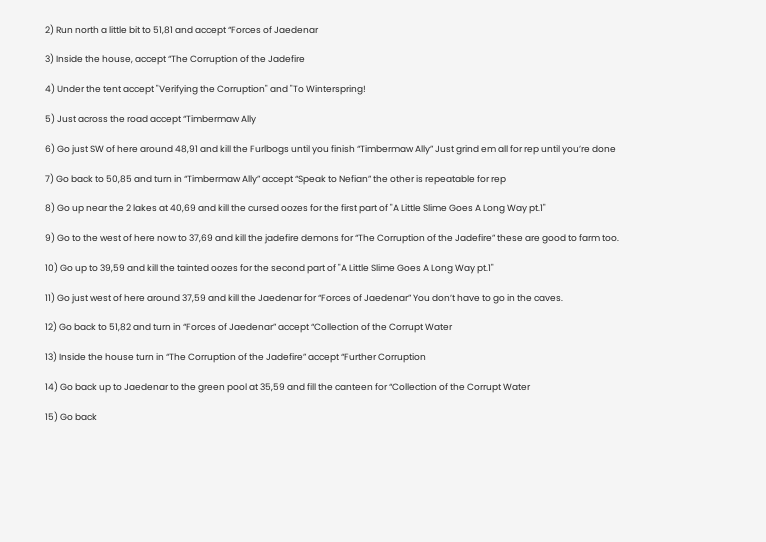2) Run north a little bit to 51,81 and accept “Forces of Jaedenar

3) Inside the house, accept “The Corruption of the Jadefire

4) Under the tent accept "Verifying the Corruption" and "To Winterspring!

5) Just across the road accept “Timbermaw Ally

6) Go just SW of here around 48,91 and kill the Furlbogs until you finish “Timbermaw Ally” Just grind em all for rep until you’re done

7) Go back to 50,85 and turn in “Timbermaw Ally” accept “Speak to Nefian” the other is repeatable for rep

8) Go up near the 2 lakes at 40,69 and kill the cursed oozes for the first part of "A Little Slime Goes A Long Way pt.1"

9) Go to the west of here now to 37,69 and kill the jadefire demons for “The Corruption of the Jadefire” these are good to farm too.

10) Go up to 39,59 and kill the tainted oozes for the second part of "A Little Slime Goes A Long Way pt.1"

11) Go just west of here around 37,59 and kill the Jaedenar for “Forces of Jaedenar” You don’t have to go in the caves.

12) Go back to 51,82 and turn in “Forces of Jaedenar” accept “Collection of the Corrupt Water

13) Inside the house turn in “The Corruption of the Jadefire” accept “Further Corruption

14) Go back up to Jaedenar to the green pool at 35,59 and fill the canteen for “Collection of the Corrupt Water

15) Go back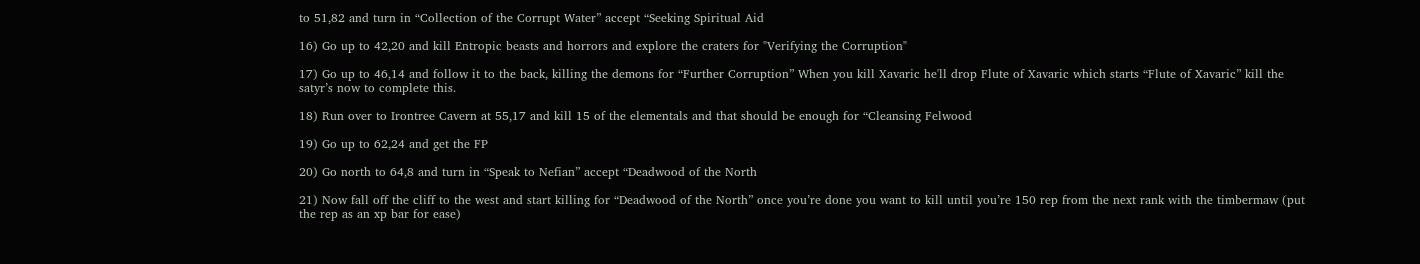to 51,82 and turn in “Collection of the Corrupt Water” accept “Seeking Spiritual Aid

16) Go up to 42,20 and kill Entropic beasts and horrors and explore the craters for "Verifying the Corruption"

17) Go up to 46,14 and follow it to the back, killing the demons for “Further Corruption” When you kill Xavaric he'll drop Flute of Xavaric which starts “Flute of Xavaric” kill the satyr’s now to complete this.

18) Run over to Irontree Cavern at 55,17 and kill 15 of the elementals and that should be enough for “Cleansing Felwood

19) Go up to 62,24 and get the FP

20) Go north to 64,8 and turn in “Speak to Nefian” accept “Deadwood of the North

21) Now fall off the cliff to the west and start killing for “Deadwood of the North” once you’re done you want to kill until you’re 150 rep from the next rank with the timbermaw (put the rep as an xp bar for ease)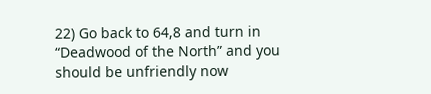22) Go back to 64,8 and turn in “Deadwood of the North” and you should be unfriendly now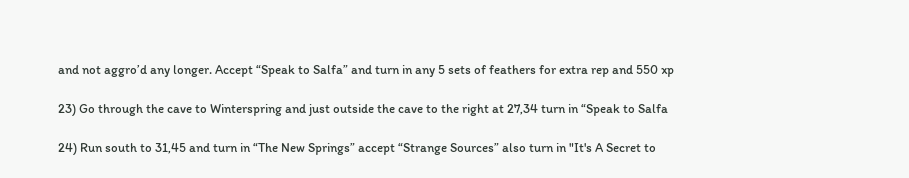and not aggro’d any longer. Accept “Speak to Salfa” and turn in any 5 sets of feathers for extra rep and 550 xp

23) Go through the cave to Winterspring and just outside the cave to the right at 27,34 turn in “Speak to Salfa

24) Run south to 31,45 and turn in “The New Springs” accept “Strange Sources” also turn in "It's A Secret to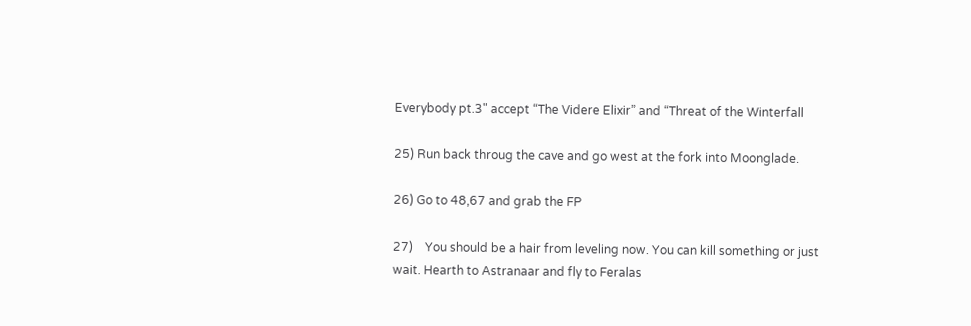Everybody pt.3" accept “The Videre Elixir” and “Threat of the Winterfall

25) Run back throug the cave and go west at the fork into Moonglade.

26) Go to 48,67 and grab the FP

27)    You should be a hair from leveling now. You can kill something or just wait. Hearth to Astranaar and fly to Feralas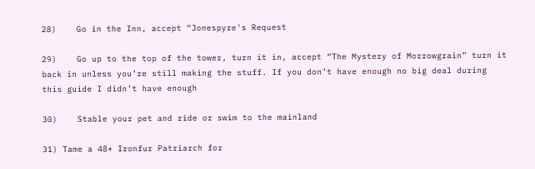28)    Go in the Inn, accept “Jonespyre's Request

29)    Go up to the top of the tower, turn it in, accept “The Mystery of Morrowgrain” turn it back in unless you’re still making the stuff. If you don’t have enough no big deal during this guide I didn’t have enough

30)    Stable your pet and ride or swim to the mainland

31) Tame a 48+ Ironfur Patriarch for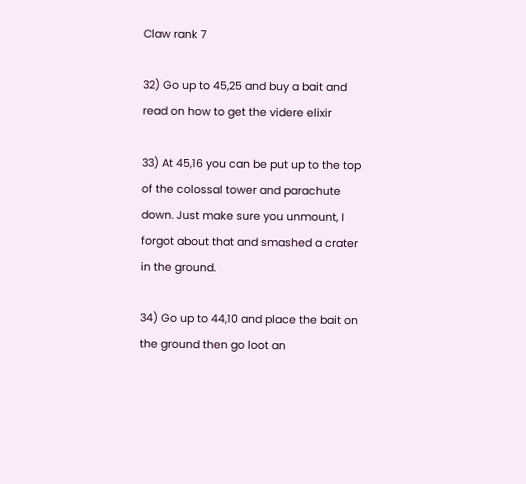Claw rank 7

32) Go up to 45,25 and buy a bait and read on how to get the videre elixir

33) At 45,16 you can be put up to the top of the colossal tower and parachute down. Just make sure you unmount, I forgot about that and smashed a crater in the ground.

34) Go up to 44,10 and place the bait on the ground then go loot an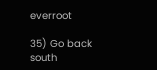everroot

35) Go back south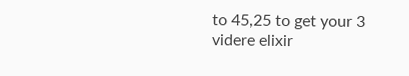to 45,25 to get your 3 videre elixir